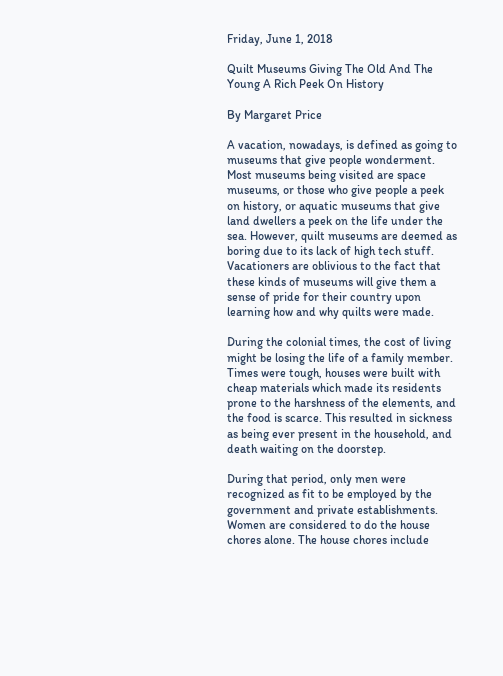Friday, June 1, 2018

Quilt Museums Giving The Old And The Young A Rich Peek On History

By Margaret Price

A vacation, nowadays, is defined as going to museums that give people wonderment. Most museums being visited are space museums, or those who give people a peek on history, or aquatic museums that give land dwellers a peek on the life under the sea. However, quilt museums are deemed as boring due to its lack of high tech stuff. Vacationers are oblivious to the fact that these kinds of museums will give them a sense of pride for their country upon learning how and why quilts were made.

During the colonial times, the cost of living might be losing the life of a family member. Times were tough, houses were built with cheap materials which made its residents prone to the harshness of the elements, and the food is scarce. This resulted in sickness as being ever present in the household, and death waiting on the doorstep.

During that period, only men were recognized as fit to be employed by the government and private establishments. Women are considered to do the house chores alone. The house chores include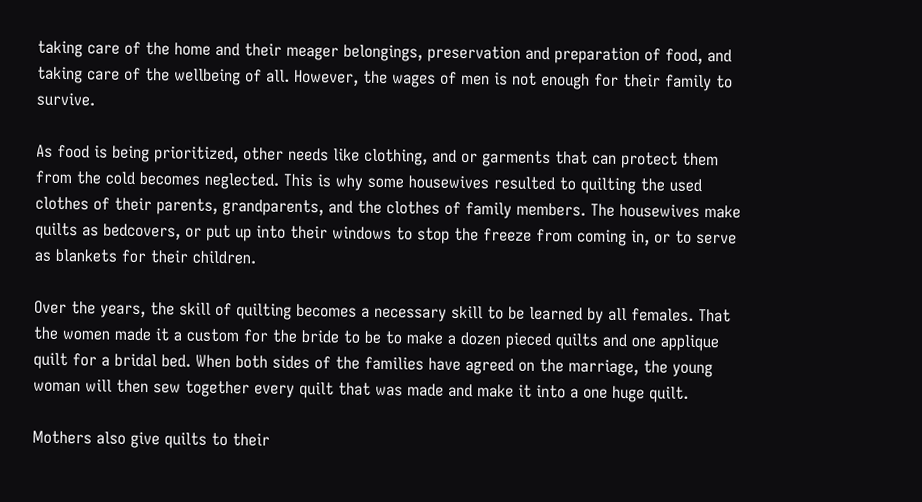taking care of the home and their meager belongings, preservation and preparation of food, and taking care of the wellbeing of all. However, the wages of men is not enough for their family to survive.

As food is being prioritized, other needs like clothing, and or garments that can protect them from the cold becomes neglected. This is why some housewives resulted to quilting the used clothes of their parents, grandparents, and the clothes of family members. The housewives make quilts as bedcovers, or put up into their windows to stop the freeze from coming in, or to serve as blankets for their children.

Over the years, the skill of quilting becomes a necessary skill to be learned by all females. That the women made it a custom for the bride to be to make a dozen pieced quilts and one applique quilt for a bridal bed. When both sides of the families have agreed on the marriage, the young woman will then sew together every quilt that was made and make it into a one huge quilt.

Mothers also give quilts to their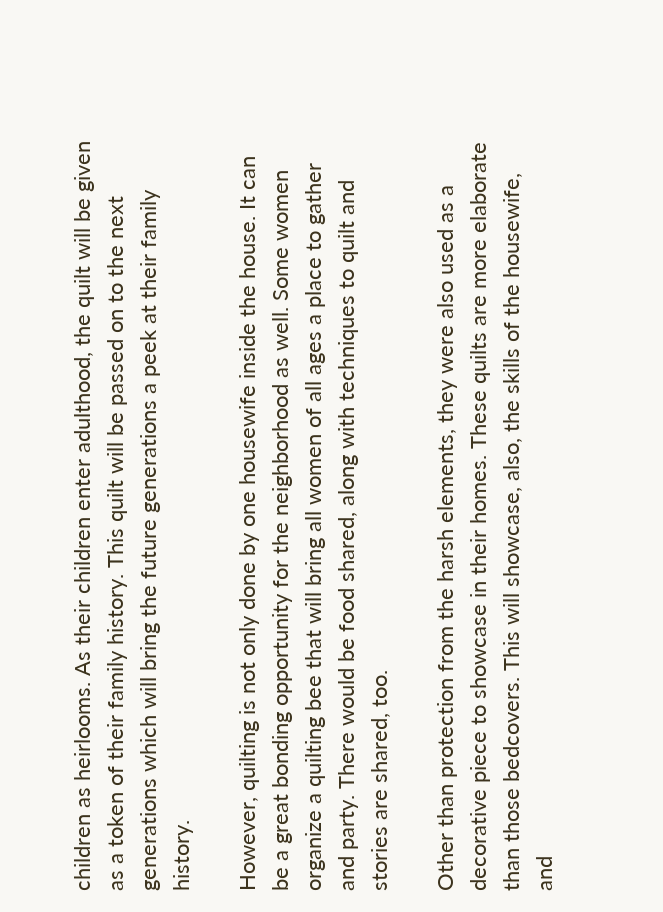children as heirlooms. As their children enter adulthood, the quilt will be given as a token of their family history. This quilt will be passed on to the next generations which will bring the future generations a peek at their family history.

However, quilting is not only done by one housewife inside the house. It can be a great bonding opportunity for the neighborhood as well. Some women organize a quilting bee that will bring all women of all ages a place to gather and party. There would be food shared, along with techniques to quilt and stories are shared, too.

Other than protection from the harsh elements, they were also used as a decorative piece to showcase in their homes. These quilts are more elaborate than those bedcovers. This will showcase, also, the skills of the housewife, and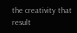the creativity that result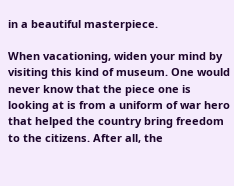in a beautiful masterpiece.

When vacationing, widen your mind by visiting this kind of museum. One would never know that the piece one is looking at is from a uniform of war hero that helped the country bring freedom to the citizens. After all, the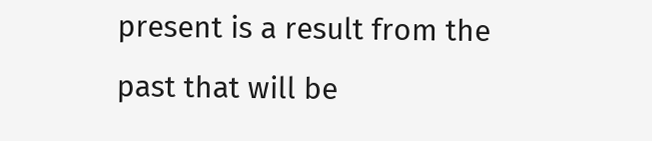present is a result from the past that will be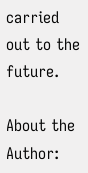carried out to the future.

About the Author: